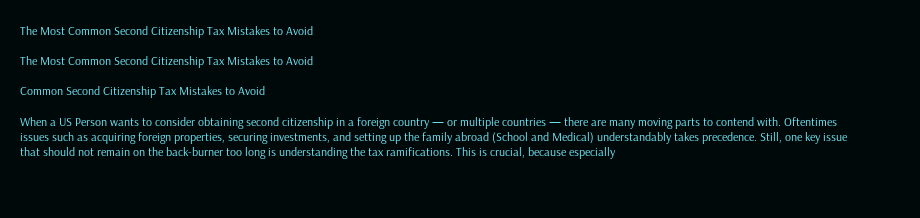The Most Common Second Citizenship Tax Mistakes to Avoid

The Most Common Second Citizenship Tax Mistakes to Avoid

Common Second Citizenship Tax Mistakes to Avoid

When a US Person wants to consider obtaining second citizenship in a foreign country — or multiple countries — there are many moving parts to contend with. Oftentimes issues such as acquiring foreign properties, securing investments, and setting up the family abroad (School and Medical) understandably takes precedence. Still, one key issue that should not remain on the back-burner too long is understanding the tax ramifications. This is crucial, because especially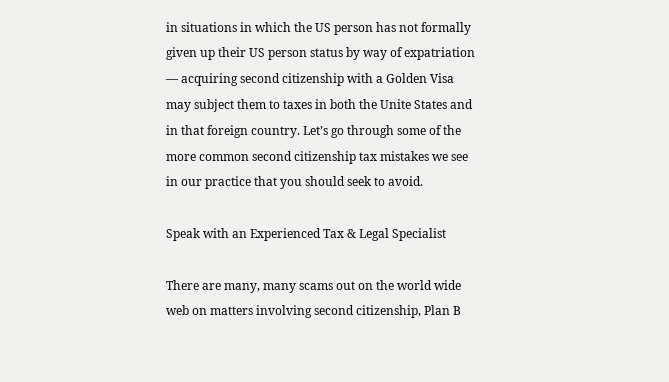in situations in which the US person has not formally given up their US person status by way of expatriation — acquiring second citizenship with a Golden Visa may subject them to taxes in both the Unite States and in that foreign country. Let’s go through some of the more common second citizenship tax mistakes we see in our practice that you should seek to avoid.

Speak with an Experienced Tax & Legal Specialist

There are many, many scams out on the world wide web on matters involving second citizenship, Plan B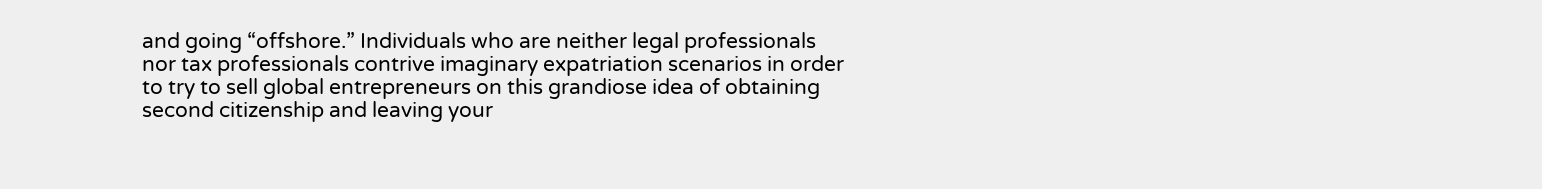and going “offshore.” Individuals who are neither legal professionals nor tax professionals contrive imaginary expatriation scenarios in order to try to sell global entrepreneurs on this grandiose idea of obtaining second citizenship and leaving your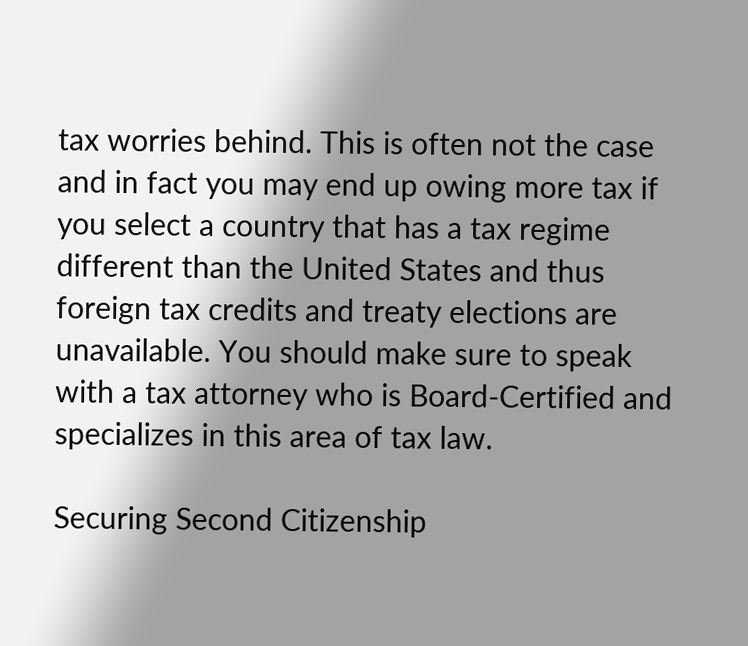tax worries behind. This is often not the case and in fact you may end up owing more tax if you select a country that has a tax regime different than the United States and thus foreign tax credits and treaty elections are unavailable. You should make sure to speak with a tax attorney who is Board-Certified and specializes in this area of tax law.

Securing Second Citizenship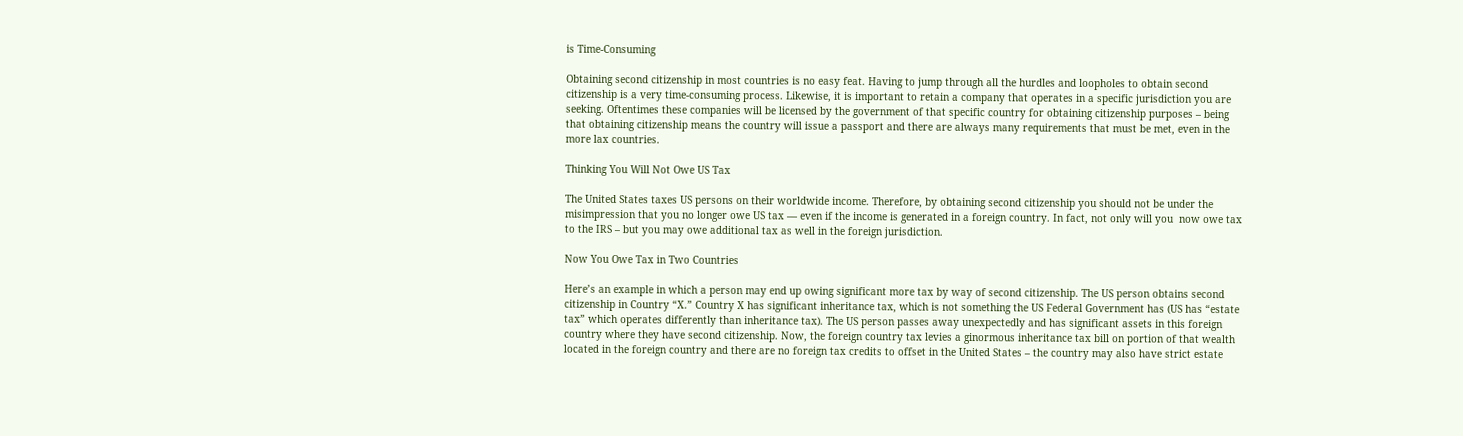is Time-Consuming

Obtaining second citizenship in most countries is no easy feat. Having to jump through all the hurdles and loopholes to obtain second citizenship is a very time-consuming process. Likewise, it is important to retain a company that operates in a specific jurisdiction you are seeking. Oftentimes these companies will be licensed by the government of that specific country for obtaining citizenship purposes – being that obtaining citizenship means the country will issue a passport and there are always many requirements that must be met, even in the more lax countries.

Thinking You Will Not Owe US Tax

The United States taxes US persons on their worldwide income. Therefore, by obtaining second citizenship you should not be under the misimpression that you no longer owe US tax –– even if the income is generated in a foreign country. In fact, not only will you  now owe tax to the IRS – but you may owe additional tax as well in the foreign jurisdiction.

Now You Owe Tax in Two Countries

Here’s an example in which a person may end up owing significant more tax by way of second citizenship. The US person obtains second citizenship in Country “X.” Country X has significant inheritance tax, which is not something the US Federal Government has (US has “estate tax” which operates differently than inheritance tax). The US person passes away unexpectedly and has significant assets in this foreign country where they have second citizenship. Now, the foreign country tax levies a ginormous inheritance tax bill on portion of that wealth located in the foreign country and there are no foreign tax credits to offset in the United States – the country may also have strict estate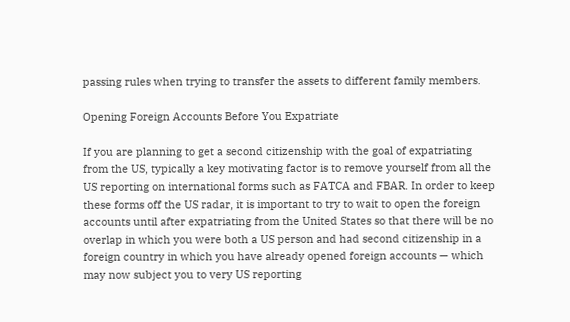passing rules when trying to transfer the assets to different family members.

Opening Foreign Accounts Before You Expatriate

If you are planning to get a second citizenship with the goal of expatriating from the US, typically a key motivating factor is to remove yourself from all the US reporting on international forms such as FATCA and FBAR. In order to keep these forms off the US radar, it is important to try to wait to open the foreign accounts until after expatriating from the United States so that there will be no overlap in which you were both a US person and had second citizenship in a foreign country in which you have already opened foreign accounts — which may now subject you to very US reporting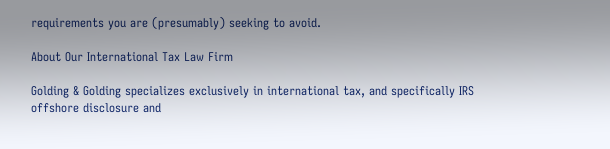requirements you are (presumably) seeking to avoid.

About Our International Tax Law Firm

Golding & Golding specializes exclusively in international tax, and specifically IRS offshore disclosure and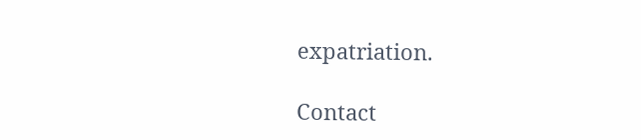expatriation.

Contact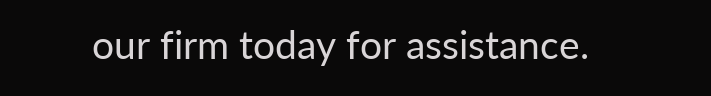our firm today for assistance.